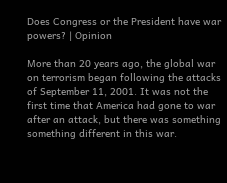Does Congress or the President have war powers? | Opinion

More than 20 years ago, the global war on terrorism began following the attacks of September 11, 2001. It was not the first time that America had gone to war after an attack, but there was something something different in this war.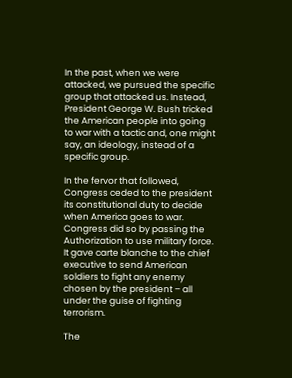In the past, when we were attacked, we pursued the specific group that attacked us. Instead, President George W. Bush tricked the American people into going to war with a tactic and, one might say, an ideology, instead of a specific group.

In the fervor that followed, Congress ceded to the president its constitutional duty to decide when America goes to war. Congress did so by passing the Authorization to use military force. It gave carte blanche to the chief executive to send American soldiers to fight any enemy chosen by the president – all under the guise of fighting terrorism.

The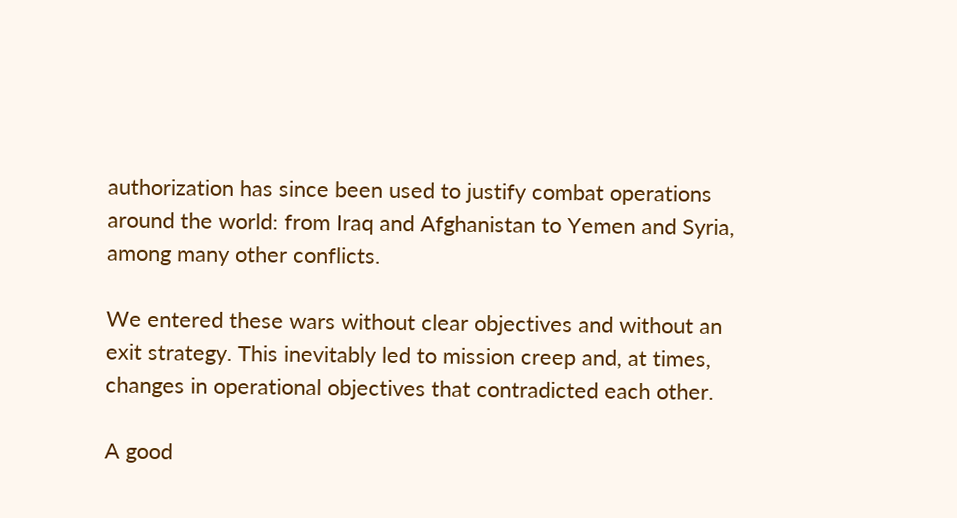authorization has since been used to justify combat operations around the world: from Iraq and Afghanistan to Yemen and Syria, among many other conflicts.

We entered these wars without clear objectives and without an exit strategy. This inevitably led to mission creep and, at times, changes in operational objectives that contradicted each other.

A good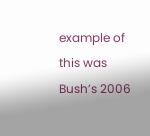example of this was Bush’s 2006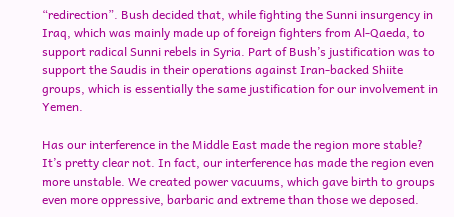“redirection”. Bush decided that, while fighting the Sunni insurgency in Iraq, which was mainly made up of foreign fighters from Al-Qaeda, to support radical Sunni rebels in Syria. Part of Bush’s justification was to support the Saudis in their operations against Iran-backed Shiite groups, which is essentially the same justification for our involvement in Yemen.

Has our interference in the Middle East made the region more stable? It’s pretty clear not. In fact, our interference has made the region even more unstable. We created power vacuums, which gave birth to groups even more oppressive, barbaric and extreme than those we deposed.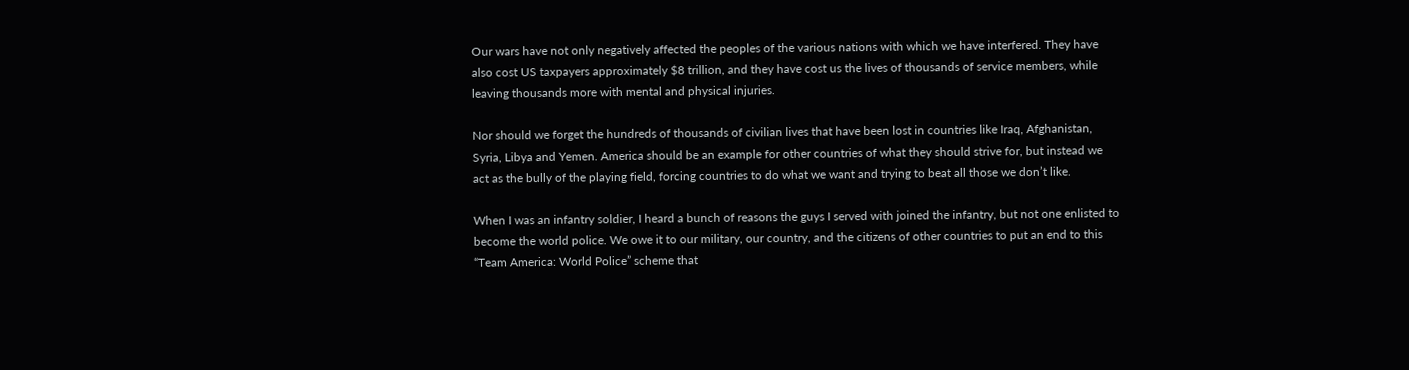Our wars have not only negatively affected the peoples of the various nations with which we have interfered. They have also cost US taxpayers approximately $8 trillion, and they have cost us the lives of thousands of service members, while leaving thousands more with mental and physical injuries.

Nor should we forget the hundreds of thousands of civilian lives that have been lost in countries like Iraq, Afghanistan, Syria, Libya and Yemen. America should be an example for other countries of what they should strive for, but instead we act as the bully of the playing field, forcing countries to do what we want and trying to beat all those we don’t like.

When I was an infantry soldier, I heard a bunch of reasons the guys I served with joined the infantry, but not one enlisted to become the world police. We owe it to our military, our country, and the citizens of other countries to put an end to this “Team America: World Police” scheme that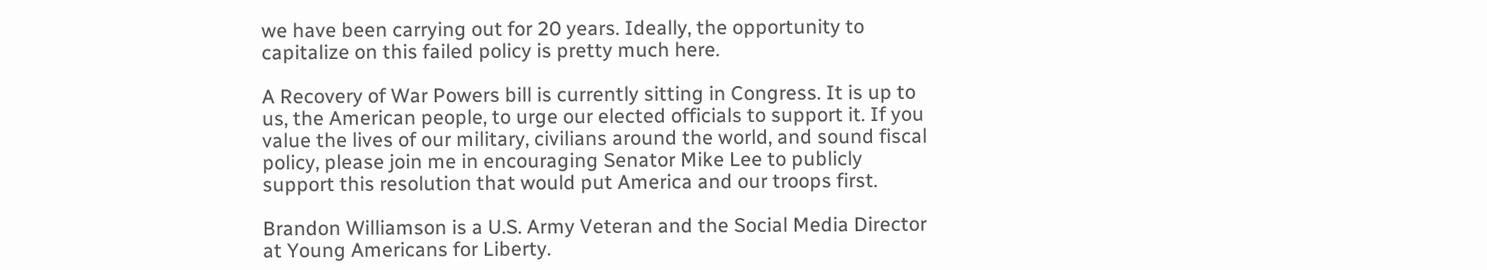we have been carrying out for 20 years. Ideally, the opportunity to capitalize on this failed policy is pretty much here.

A Recovery of War Powers bill is currently sitting in Congress. It is up to us, the American people, to urge our elected officials to support it. If you value the lives of our military, civilians around the world, and sound fiscal policy, please join me in encouraging Senator Mike Lee to publicly support this resolution that would put America and our troops first.

Brandon Williamson is a U.S. Army Veteran and the Social Media Director at Young Americans for Liberty.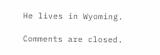He lives in Wyoming.

Comments are closed.